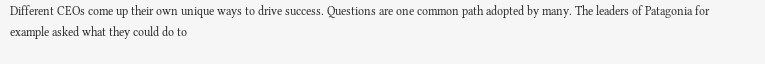Different CEOs come up their own unique ways to drive success. Questions are one common path adopted by many. The leaders of Patagonia for example asked what they could do to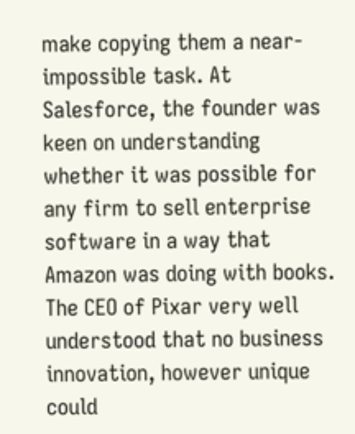make copying them a near-impossible task. At Salesforce, the founder was keen on understanding whether it was possible for any firm to sell enterprise software in a way that Amazon was doing with books. The CEO of Pixar very well understood that no business innovation, however unique could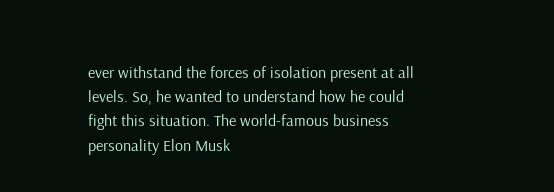ever withstand the forces of isolation present at all levels. So, he wanted to understand how he could fight this situation. The world-famous business personality Elon Musk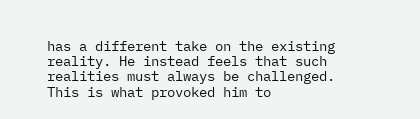has a different take on the existing reality. He instead feels that such realities must always be challenged. This is what provoked him to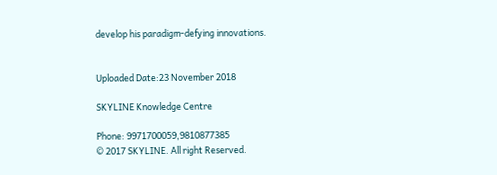develop his paradigm-defying innovations.


Uploaded Date:23 November 2018

SKYLINE Knowledge Centre

Phone: 9971700059,9810877385
© 2017 SKYLINE. All right Reserved.